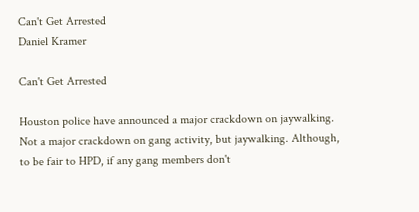Can't Get Arrested
Daniel Kramer

Can't Get Arrested

Houston police have announced a major crackdown on jaywalking. Not a major crackdown on gang activity, but jaywalking. Although, to be fair to HPD, if any gang members don't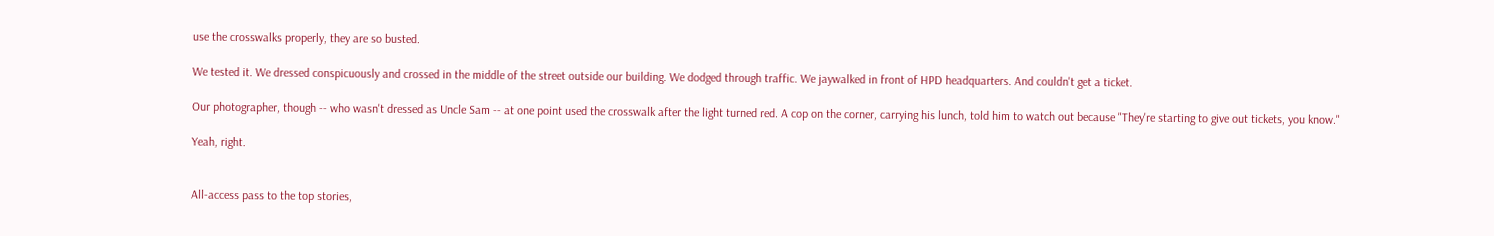use the crosswalks properly, they are so busted.

We tested it. We dressed conspicuously and crossed in the middle of the street outside our building. We dodged through traffic. We jaywalked in front of HPD headquarters. And couldn't get a ticket.

Our photographer, though -- who wasn't dressed as Uncle Sam -- at one point used the crosswalk after the light turned red. A cop on the corner, carrying his lunch, told him to watch out because "They're starting to give out tickets, you know."

Yeah, right.


All-access pass to the top stories,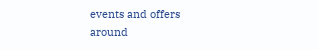events and offers around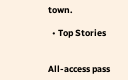town.

  • Top Stories


All-access pass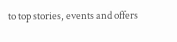to top stories, events and offers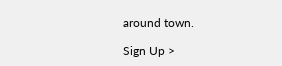around town.

Sign Up >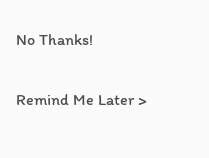No Thanks!

Remind Me Later >